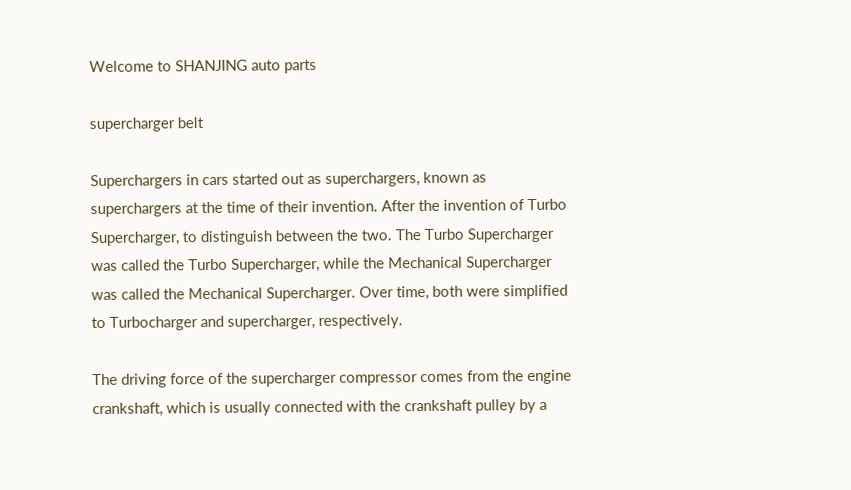Welcome to SHANJING auto parts

supercharger belt

Superchargers in cars started out as superchargers, known as superchargers at the time of their invention. After the invention of Turbo Supercharger, to distinguish between the two. The Turbo Supercharger was called the Turbo Supercharger, while the Mechanical Supercharger was called the Mechanical Supercharger. Over time, both were simplified to Turbocharger and supercharger, respectively.

The driving force of the supercharger compressor comes from the engine crankshaft, which is usually connected with the crankshaft pulley by a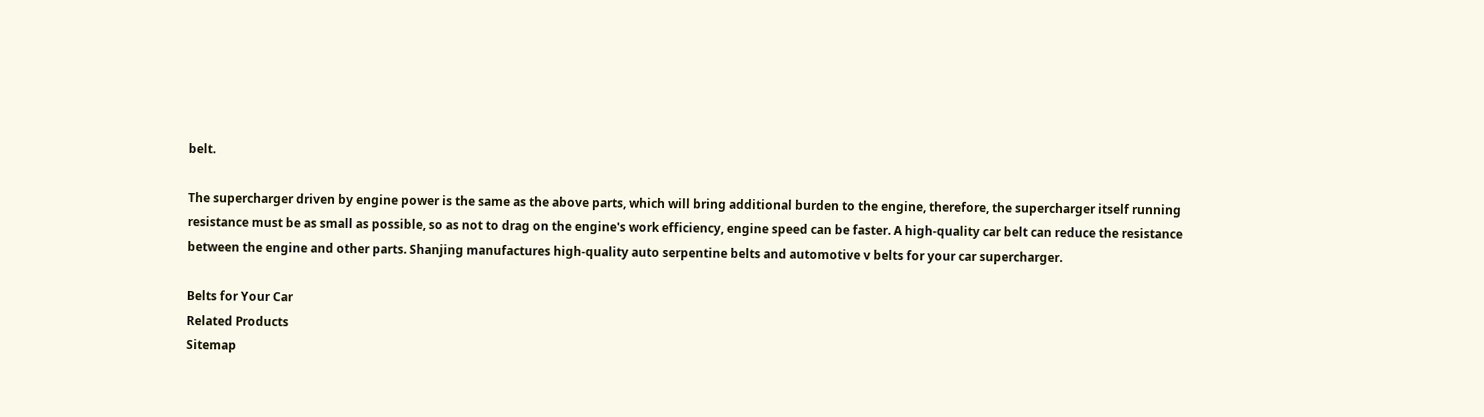belt.

The supercharger driven by engine power is the same as the above parts, which will bring additional burden to the engine, therefore, the supercharger itself running resistance must be as small as possible, so as not to drag on the engine's work efficiency, engine speed can be faster. A high-quality car belt can reduce the resistance between the engine and other parts. Shanjing manufactures high-quality auto serpentine belts and automotive v belts for your car supercharger.

Belts for Your Car
Related Products
Sitemap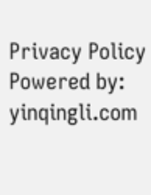Privacy Policy Powered by: yinqingli.com